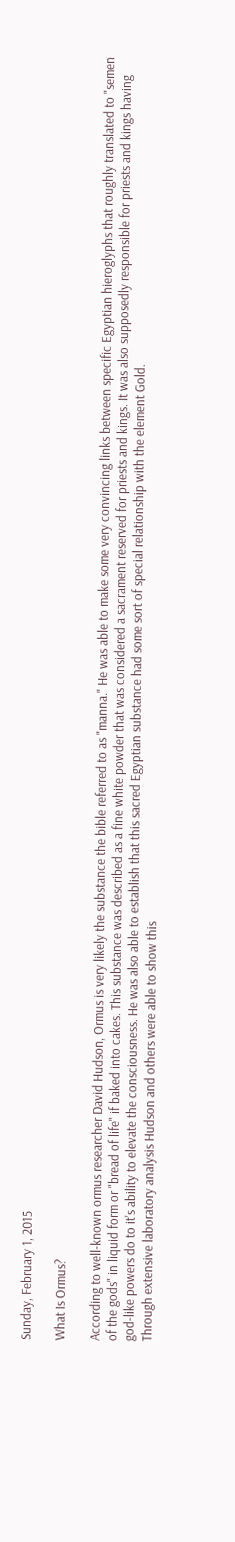Sunday, February 1, 2015

What Is Ormus?

According to well-known ormus researcher David Hudson, Ormus is very likely the substance the bible referred to as "manna." He was able to make some very convincing links between specific Egyptian hieroglyphs that roughly translated to "semen of the gods" in liquid form or "bread of life" if baked into cakes. This substance was described as a fine white powder that was considered a sacrament reserved for priests and kings. It was also supposedly responsible for priests and kings having god-like powers do to it's ability to elevate the consciousness. He was also able to establish that this sacred Egyptian substance had some sort of special relationship with the element Gold.
Through extensive laboratory analysis Hudson and others were able to show this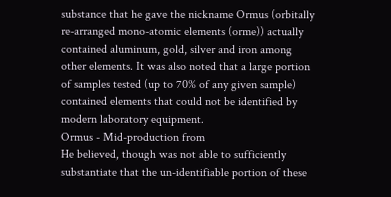substance that he gave the nickname Ormus (orbitally re-arranged mono-atomic elements (orme)) actually contained aluminum, gold, silver and iron among other elements. It was also noted that a large portion of samples tested (up to 70% of any given sample) contained elements that could not be identified by modern laboratory equipment.
Ormus - Mid-production from
He believed, though was not able to sufficiently substantiate that the un-identifiable portion of these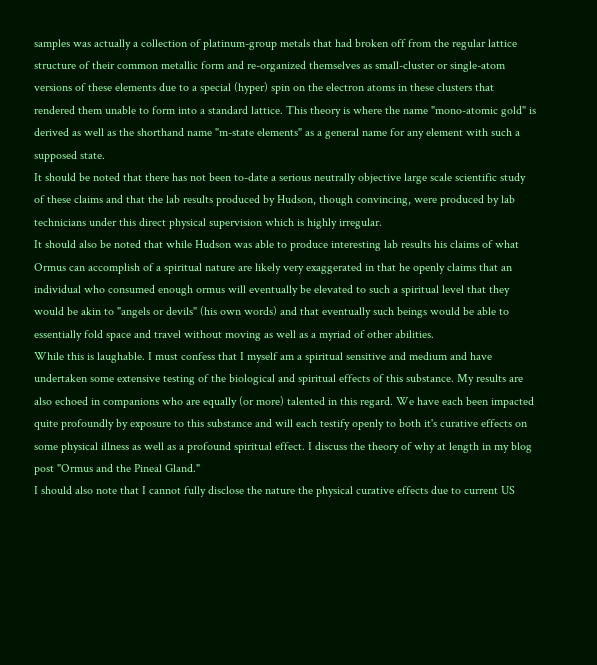samples was actually a collection of platinum-group metals that had broken off from the regular lattice structure of their common metallic form and re-organized themselves as small-cluster or single-atom versions of these elements due to a special (hyper) spin on the electron atoms in these clusters that rendered them unable to form into a standard lattice. This theory is where the name "mono-atomic gold" is derived as well as the shorthand name "m-state elements" as a general name for any element with such a supposed state.
It should be noted that there has not been to-date a serious neutrally objective large scale scientific study of these claims and that the lab results produced by Hudson, though convincing, were produced by lab technicians under this direct physical supervision which is highly irregular.
It should also be noted that while Hudson was able to produce interesting lab results his claims of what Ormus can accomplish of a spiritual nature are likely very exaggerated in that he openly claims that an individual who consumed enough ormus will eventually be elevated to such a spiritual level that they would be akin to "angels or devils" (his own words) and that eventually such beings would be able to essentially fold space and travel without moving as well as a myriad of other abilities.
While this is laughable. I must confess that I myself am a spiritual sensitive and medium and have undertaken some extensive testing of the biological and spiritual effects of this substance. My results are also echoed in companions who are equally (or more) talented in this regard. We have each been impacted quite profoundly by exposure to this substance and will each testify openly to both it's curative effects on some physical illness as well as a profound spiritual effect. I discuss the theory of why at length in my blog post "Ormus and the Pineal Gland."
I should also note that I cannot fully disclose the nature the physical curative effects due to current US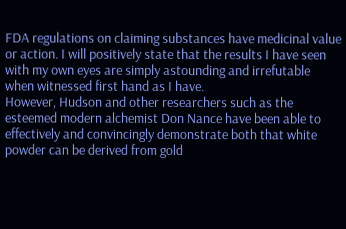FDA regulations on claiming substances have medicinal value or action. I will positively state that the results I have seen with my own eyes are simply astounding and irrefutable when witnessed first hand as I have.
However, Hudson and other researchers such as the esteemed modern alchemist Don Nance have been able to effectively and convincingly demonstrate both that white powder can be derived from gold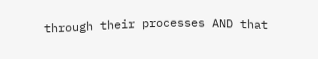through their processes AND that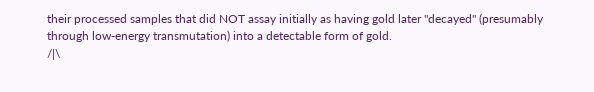their processed samples that did NOT assay initially as having gold later "decayed" (presumably through low-energy transmutation) into a detectable form of gold.
/|\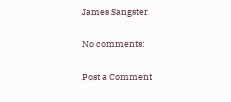James Sangster

No comments:

Post a Comment